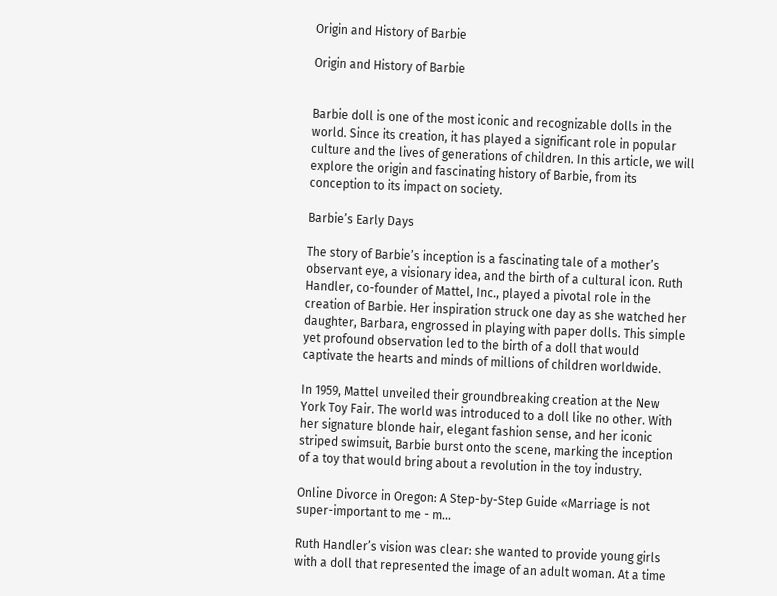Origin and History of Barbie

Origin and History of Barbie


Barbie doll is one of the most iconic and recognizable dolls in the world. Since its creation, it has played a significant role in popular culture and the lives of generations of children. In this article, we will explore the origin and fascinating history of Barbie, from its conception to its impact on society.

Barbie’s Early Days

The story of Barbie’s inception is a fascinating tale of a mother’s observant eye, a visionary idea, and the birth of a cultural icon. Ruth Handler, co-founder of Mattel, Inc., played a pivotal role in the creation of Barbie. Her inspiration struck one day as she watched her daughter, Barbara, engrossed in playing with paper dolls. This simple yet profound observation led to the birth of a doll that would captivate the hearts and minds of millions of children worldwide.

In 1959, Mattel unveiled their groundbreaking creation at the New York Toy Fair. The world was introduced to a doll like no other. With her signature blonde hair, elegant fashion sense, and her iconic striped swimsuit, Barbie burst onto the scene, marking the inception of a toy that would bring about a revolution in the toy industry.

Online Divorce in Oregon: A Step-by-Step Guide «Marriage is not super-important to me - m...

Ruth Handler’s vision was clear: she wanted to provide young girls with a doll that represented the image of an adult woman. At a time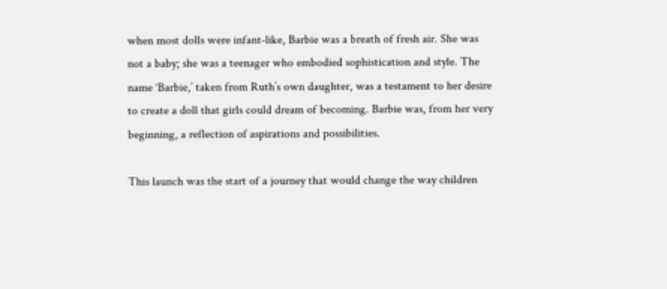when most dolls were infant-like, Barbie was a breath of fresh air. She was not a baby; she was a teenager who embodied sophistication and style. The name ‘Barbie,’ taken from Ruth’s own daughter, was a testament to her desire to create a doll that girls could dream of becoming. Barbie was, from her very beginning, a reflection of aspirations and possibilities.

This launch was the start of a journey that would change the way children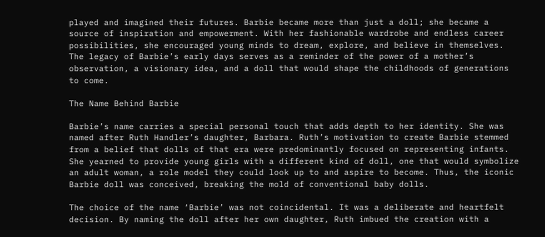played and imagined their futures. Barbie became more than just a doll; she became a source of inspiration and empowerment. With her fashionable wardrobe and endless career possibilities, she encouraged young minds to dream, explore, and believe in themselves. The legacy of Barbie’s early days serves as a reminder of the power of a mother’s observation, a visionary idea, and a doll that would shape the childhoods of generations to come.

The Name Behind Barbie

Barbie’s name carries a special personal touch that adds depth to her identity. She was named after Ruth Handler’s daughter, Barbara. Ruth’s motivation to create Barbie stemmed from a belief that dolls of that era were predominantly focused on representing infants. She yearned to provide young girls with a different kind of doll, one that would symbolize an adult woman, a role model they could look up to and aspire to become. Thus, the iconic Barbie doll was conceived, breaking the mold of conventional baby dolls.

The choice of the name ‘Barbie’ was not coincidental. It was a deliberate and heartfelt decision. By naming the doll after her own daughter, Ruth imbued the creation with a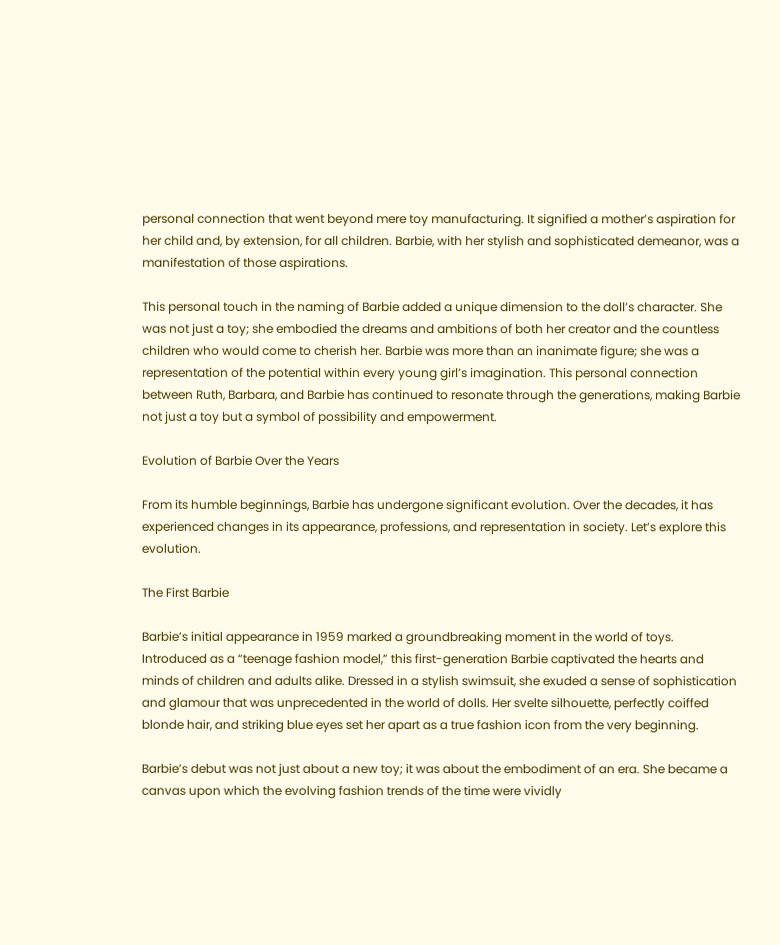personal connection that went beyond mere toy manufacturing. It signified a mother’s aspiration for her child and, by extension, for all children. Barbie, with her stylish and sophisticated demeanor, was a manifestation of those aspirations.

This personal touch in the naming of Barbie added a unique dimension to the doll’s character. She was not just a toy; she embodied the dreams and ambitions of both her creator and the countless children who would come to cherish her. Barbie was more than an inanimate figure; she was a representation of the potential within every young girl’s imagination. This personal connection between Ruth, Barbara, and Barbie has continued to resonate through the generations, making Barbie not just a toy but a symbol of possibility and empowerment.

Evolution of Barbie Over the Years

From its humble beginnings, Barbie has undergone significant evolution. Over the decades, it has experienced changes in its appearance, professions, and representation in society. Let’s explore this evolution.

The First Barbie

Barbie’s initial appearance in 1959 marked a groundbreaking moment in the world of toys. Introduced as a “teenage fashion model,” this first-generation Barbie captivated the hearts and minds of children and adults alike. Dressed in a stylish swimsuit, she exuded a sense of sophistication and glamour that was unprecedented in the world of dolls. Her svelte silhouette, perfectly coiffed blonde hair, and striking blue eyes set her apart as a true fashion icon from the very beginning.

Barbie’s debut was not just about a new toy; it was about the embodiment of an era. She became a canvas upon which the evolving fashion trends of the time were vividly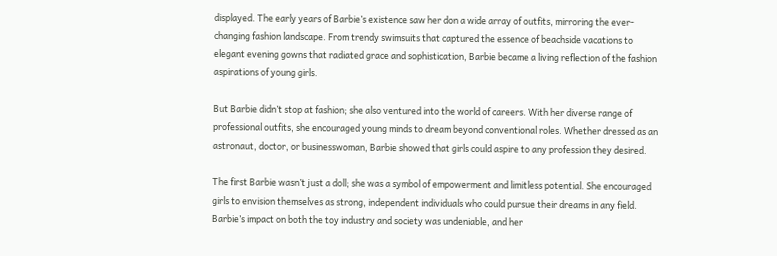displayed. The early years of Barbie’s existence saw her don a wide array of outfits, mirroring the ever-changing fashion landscape. From trendy swimsuits that captured the essence of beachside vacations to elegant evening gowns that radiated grace and sophistication, Barbie became a living reflection of the fashion aspirations of young girls.

But Barbie didn’t stop at fashion; she also ventured into the world of careers. With her diverse range of professional outfits, she encouraged young minds to dream beyond conventional roles. Whether dressed as an astronaut, doctor, or businesswoman, Barbie showed that girls could aspire to any profession they desired.

The first Barbie wasn’t just a doll; she was a symbol of empowerment and limitless potential. She encouraged girls to envision themselves as strong, independent individuals who could pursue their dreams in any field. Barbie’s impact on both the toy industry and society was undeniable, and her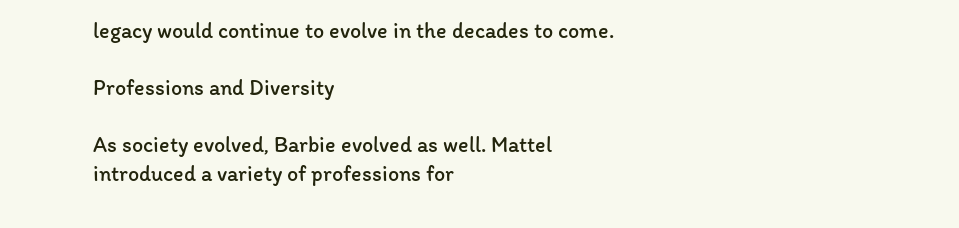legacy would continue to evolve in the decades to come.

Professions and Diversity

As society evolved, Barbie evolved as well. Mattel introduced a variety of professions for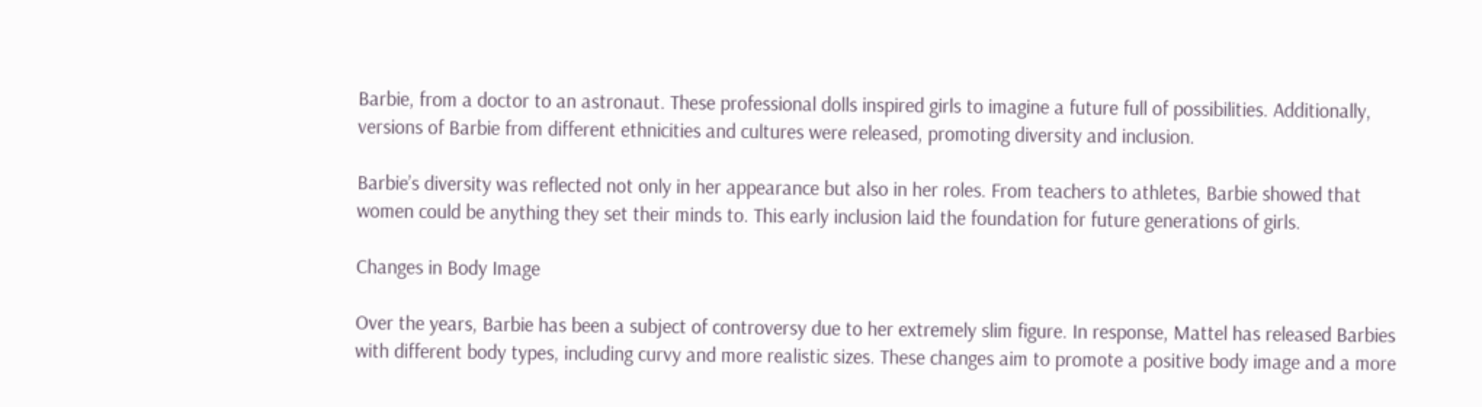Barbie, from a doctor to an astronaut. These professional dolls inspired girls to imagine a future full of possibilities. Additionally, versions of Barbie from different ethnicities and cultures were released, promoting diversity and inclusion.

Barbie’s diversity was reflected not only in her appearance but also in her roles. From teachers to athletes, Barbie showed that women could be anything they set their minds to. This early inclusion laid the foundation for future generations of girls.

Changes in Body Image

Over the years, Barbie has been a subject of controversy due to her extremely slim figure. In response, Mattel has released Barbies with different body types, including curvy and more realistic sizes. These changes aim to promote a positive body image and a more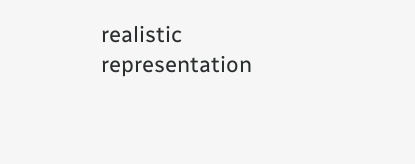realistic representation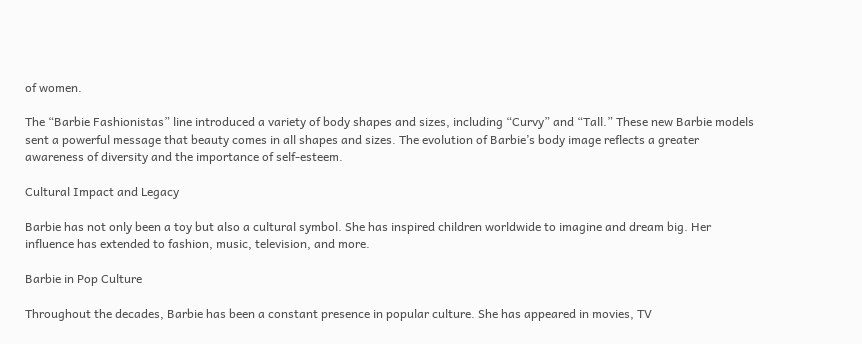of women.

The “Barbie Fashionistas” line introduced a variety of body shapes and sizes, including “Curvy” and “Tall.” These new Barbie models sent a powerful message that beauty comes in all shapes and sizes. The evolution of Barbie’s body image reflects a greater awareness of diversity and the importance of self-esteem.

Cultural Impact and Legacy

Barbie has not only been a toy but also a cultural symbol. She has inspired children worldwide to imagine and dream big. Her influence has extended to fashion, music, television, and more.

Barbie in Pop Culture

Throughout the decades, Barbie has been a constant presence in popular culture. She has appeared in movies, TV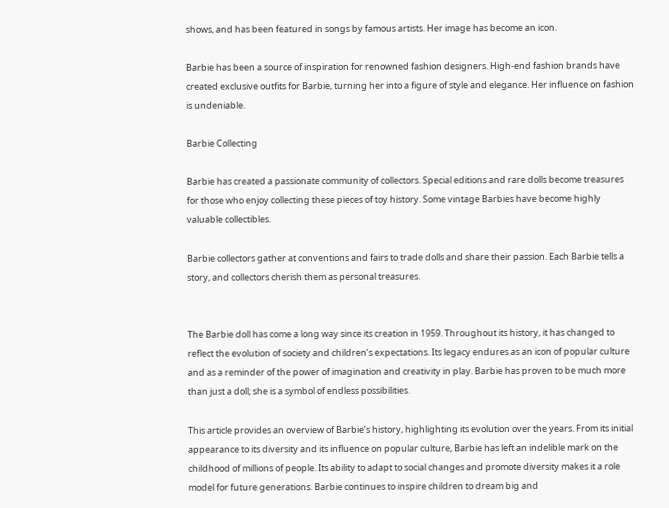shows, and has been featured in songs by famous artists. Her image has become an icon.

Barbie has been a source of inspiration for renowned fashion designers. High-end fashion brands have created exclusive outfits for Barbie, turning her into a figure of style and elegance. Her influence on fashion is undeniable.

Barbie Collecting

Barbie has created a passionate community of collectors. Special editions and rare dolls become treasures for those who enjoy collecting these pieces of toy history. Some vintage Barbies have become highly valuable collectibles.

Barbie collectors gather at conventions and fairs to trade dolls and share their passion. Each Barbie tells a story, and collectors cherish them as personal treasures.


The Barbie doll has come a long way since its creation in 1959. Throughout its history, it has changed to reflect the evolution of society and children’s expectations. Its legacy endures as an icon of popular culture and as a reminder of the power of imagination and creativity in play. Barbie has proven to be much more than just a doll; she is a symbol of endless possibilities.

This article provides an overview of Barbie’s history, highlighting its evolution over the years. From its initial appearance to its diversity and its influence on popular culture, Barbie has left an indelible mark on the childhood of millions of people. Its ability to adapt to social changes and promote diversity makes it a role model for future generations. Barbie continues to inspire children to dream big and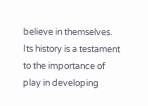believe in themselves. Its history is a testament to the importance of play in developing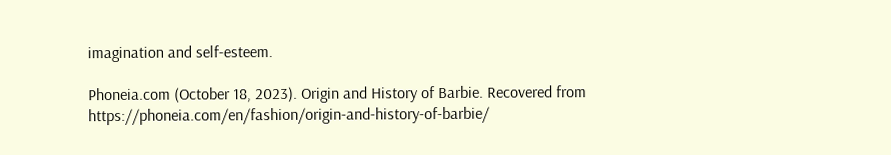imagination and self-esteem.

Phoneia.com (October 18, 2023). Origin and History of Barbie. Recovered from https://phoneia.com/en/fashion/origin-and-history-of-barbie/